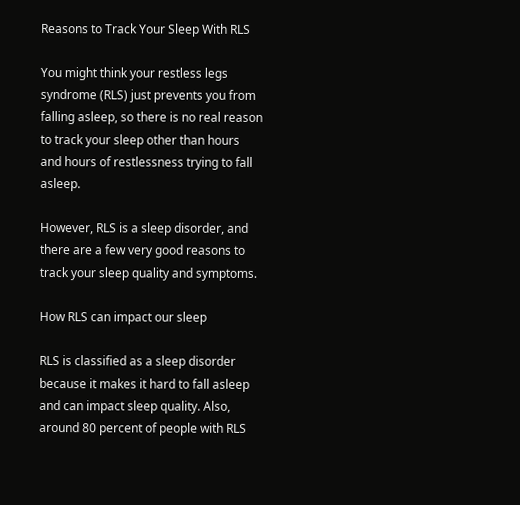Reasons to Track Your Sleep With RLS

You might think your restless legs syndrome (RLS) just prevents you from falling asleep, so there is no real reason to track your sleep other than hours and hours of restlessness trying to fall asleep.

However, RLS is a sleep disorder, and there are a few very good reasons to track your sleep quality and symptoms.

How RLS can impact our sleep

RLS is classified as a sleep disorder because it makes it hard to fall asleep and can impact sleep quality. Also, around 80 percent of people with RLS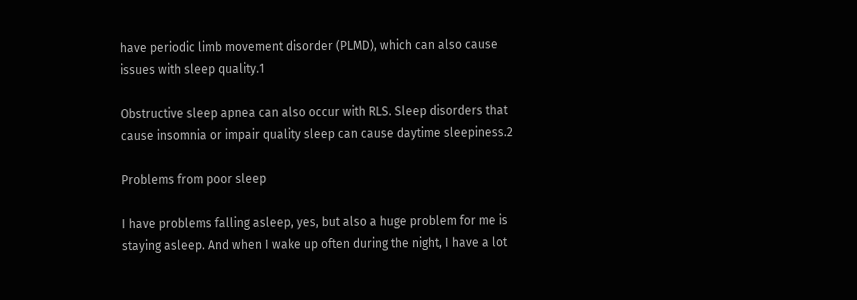have periodic limb movement disorder (PLMD), which can also cause issues with sleep quality.1

Obstructive sleep apnea can also occur with RLS. Sleep disorders that cause insomnia or impair quality sleep can cause daytime sleepiness.2

Problems from poor sleep

I have problems falling asleep, yes, but also a huge problem for me is staying asleep. And when I wake up often during the night, I have a lot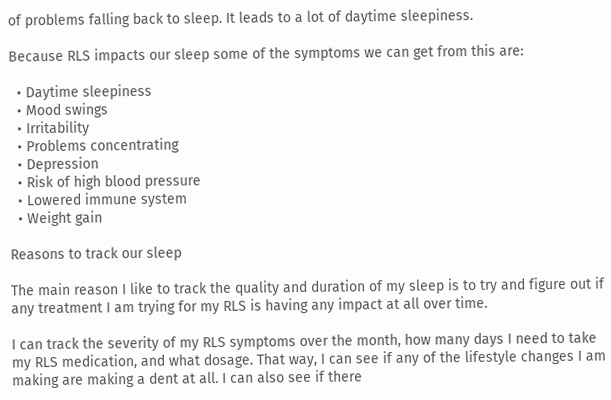of problems falling back to sleep. It leads to a lot of daytime sleepiness.

Because RLS impacts our sleep some of the symptoms we can get from this are:

  • Daytime sleepiness
  • Mood swings
  • Irritability
  • Problems concentrating
  • Depression
  • Risk of high blood pressure
  • Lowered immune system
  • Weight gain

Reasons to track our sleep

The main reason I like to track the quality and duration of my sleep is to try and figure out if any treatment I am trying for my RLS is having any impact at all over time.

I can track the severity of my RLS symptoms over the month, how many days I need to take my RLS medication, and what dosage. That way, I can see if any of the lifestyle changes I am making are making a dent at all. I can also see if there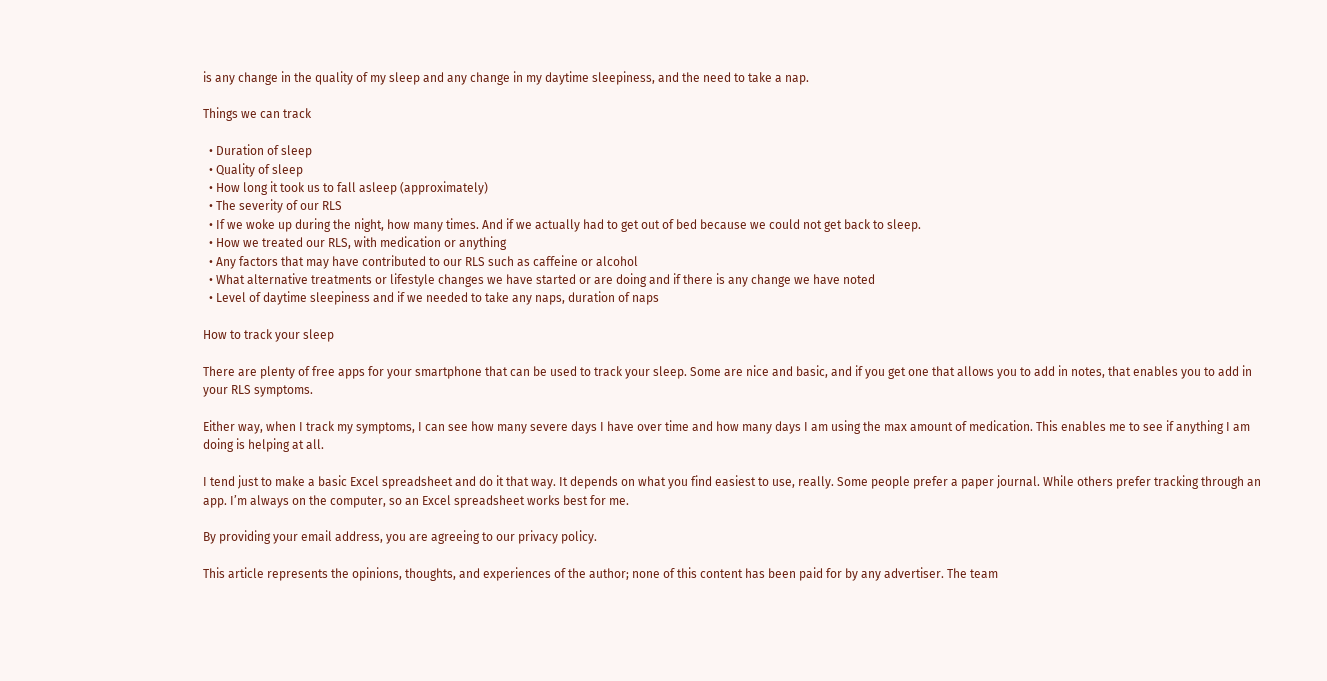is any change in the quality of my sleep and any change in my daytime sleepiness, and the need to take a nap.

Things we can track

  • Duration of sleep
  • Quality of sleep
  • How long it took us to fall asleep (approximately)
  • The severity of our RLS
  • If we woke up during the night, how many times. And if we actually had to get out of bed because we could not get back to sleep.
  • How we treated our RLS, with medication or anything
  • Any factors that may have contributed to our RLS such as caffeine or alcohol
  • What alternative treatments or lifestyle changes we have started or are doing and if there is any change we have noted
  • Level of daytime sleepiness and if we needed to take any naps, duration of naps

How to track your sleep

There are plenty of free apps for your smartphone that can be used to track your sleep. Some are nice and basic, and if you get one that allows you to add in notes, that enables you to add in your RLS symptoms.

Either way, when I track my symptoms, I can see how many severe days I have over time and how many days I am using the max amount of medication. This enables me to see if anything I am doing is helping at all.

I tend just to make a basic Excel spreadsheet and do it that way. It depends on what you find easiest to use, really. Some people prefer a paper journal. While others prefer tracking through an app. I’m always on the computer, so an Excel spreadsheet works best for me.

By providing your email address, you are agreeing to our privacy policy.

This article represents the opinions, thoughts, and experiences of the author; none of this content has been paid for by any advertiser. The team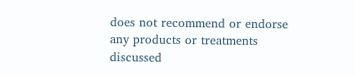does not recommend or endorse any products or treatments discussed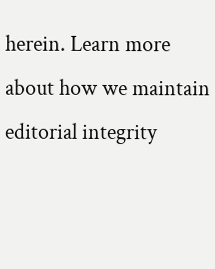herein. Learn more about how we maintain editorial integrity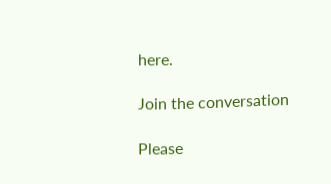here.

Join the conversation

Please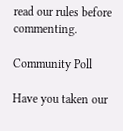read our rules before commenting.

Community Poll

Have you taken our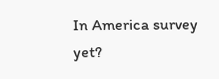In America survey yet?